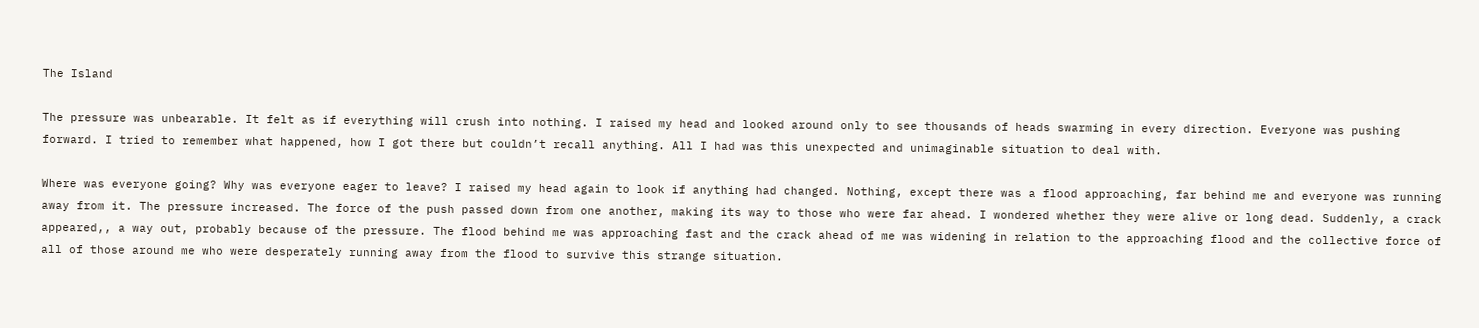The Island

The pressure was unbearable. It felt as if everything will crush into nothing. I raised my head and looked around only to see thousands of heads swarming in every direction. Everyone was pushing forward. I tried to remember what happened, how I got there but couldn’t recall anything. All I had was this unexpected and unimaginable situation to deal with.

Where was everyone going? Why was everyone eager to leave? I raised my head again to look if anything had changed. Nothing, except there was a flood approaching, far behind me and everyone was running away from it. The pressure increased. The force of the push passed down from one another, making its way to those who were far ahead. I wondered whether they were alive or long dead. Suddenly, a crack appeared,, a way out, probably because of the pressure. The flood behind me was approaching fast and the crack ahead of me was widening in relation to the approaching flood and the collective force of all of those around me who were desperately running away from the flood to survive this strange situation.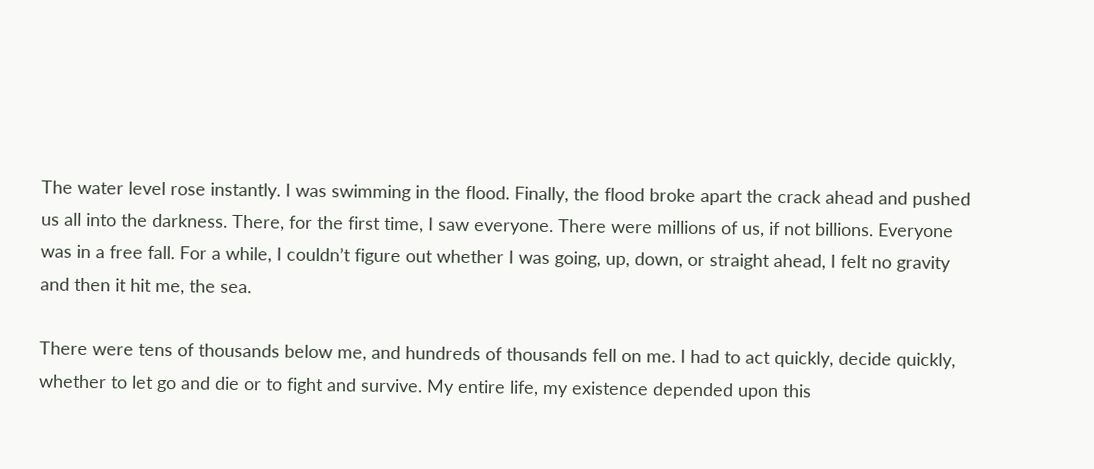The water level rose instantly. I was swimming in the flood. Finally, the flood broke apart the crack ahead and pushed us all into the darkness. There, for the first time, I saw everyone. There were millions of us, if not billions. Everyone was in a free fall. For a while, I couldn’t figure out whether I was going, up, down, or straight ahead, I felt no gravity and then it hit me, the sea.

There were tens of thousands below me, and hundreds of thousands fell on me. I had to act quickly, decide quickly, whether to let go and die or to fight and survive. My entire life, my existence depended upon this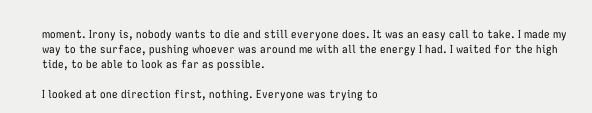moment. Irony is, nobody wants to die and still everyone does. It was an easy call to take. I made my way to the surface, pushing whoever was around me with all the energy I had. I waited for the high tide, to be able to look as far as possible.

I looked at one direction first, nothing. Everyone was trying to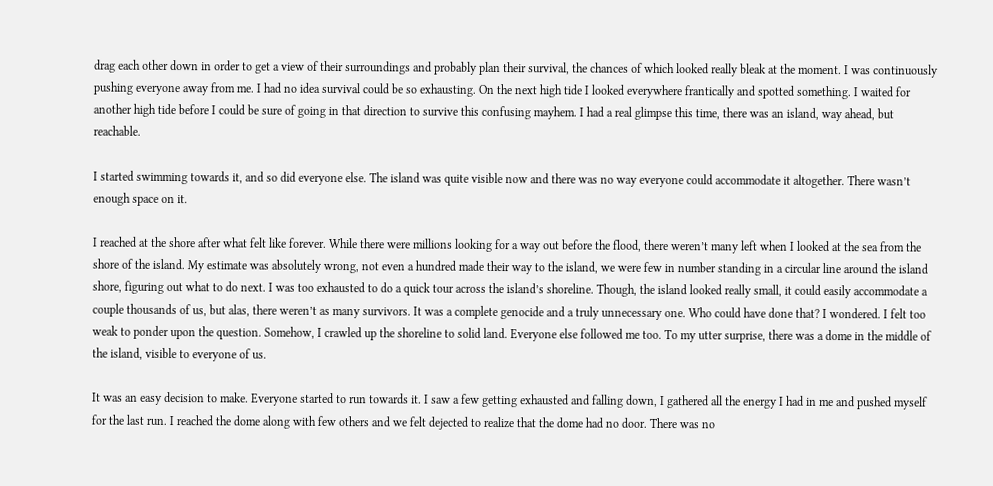drag each other down in order to get a view of their surroundings and probably plan their survival, the chances of which looked really bleak at the moment. I was continuously pushing everyone away from me. I had no idea survival could be so exhausting. On the next high tide I looked everywhere frantically and spotted something. I waited for another high tide before I could be sure of going in that direction to survive this confusing mayhem. I had a real glimpse this time, there was an island, way ahead, but reachable.

I started swimming towards it, and so did everyone else. The island was quite visible now and there was no way everyone could accommodate it altogether. There wasn’t enough space on it.

I reached at the shore after what felt like forever. While there were millions looking for a way out before the flood, there weren’t many left when I looked at the sea from the shore of the island. My estimate was absolutely wrong, not even a hundred made their way to the island, we were few in number standing in a circular line around the island shore, figuring out what to do next. I was too exhausted to do a quick tour across the island’s shoreline. Though, the island looked really small, it could easily accommodate a couple thousands of us, but alas, there weren’t as many survivors. It was a complete genocide and a truly unnecessary one. Who could have done that? I wondered. I felt too weak to ponder upon the question. Somehow, I crawled up the shoreline to solid land. Everyone else followed me too. To my utter surprise, there was a dome in the middle of the island, visible to everyone of us.

It was an easy decision to make. Everyone started to run towards it. I saw a few getting exhausted and falling down, I gathered all the energy I had in me and pushed myself for the last run. I reached the dome along with few others and we felt dejected to realize that the dome had no door. There was no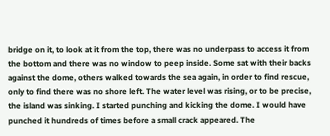bridge on it, to look at it from the top, there was no underpass to access it from the bottom and there was no window to peep inside. Some sat with their backs against the dome, others walked towards the sea again, in order to find rescue, only to find there was no shore left. The water level was rising, or to be precise, the island was sinking. I started punching and kicking the dome. I would have punched it hundreds of times before a small crack appeared. The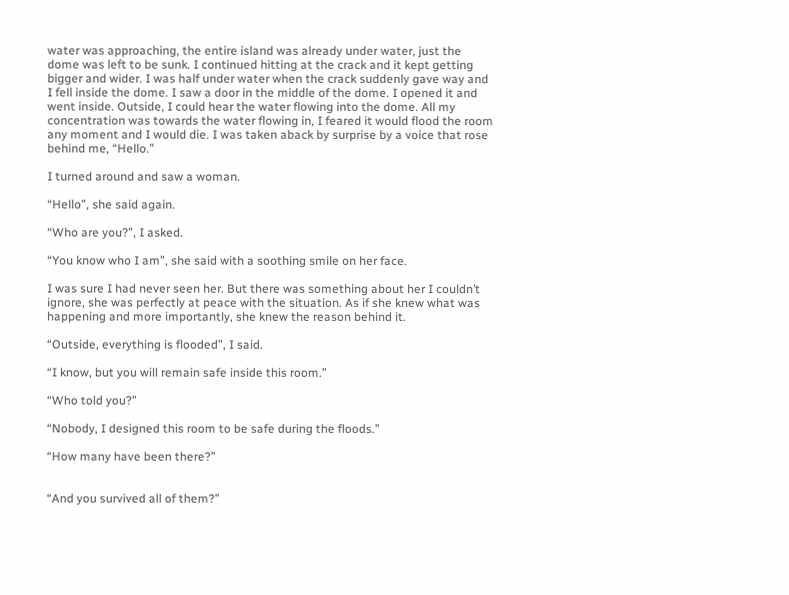water was approaching, the entire island was already under water, just the dome was left to be sunk. I continued hitting at the crack and it kept getting bigger and wider. I was half under water when the crack suddenly gave way and I fell inside the dome. I saw a door in the middle of the dome. I opened it and went inside. Outside, I could hear the water flowing into the dome. All my concentration was towards the water flowing in, I feared it would flood the room any moment and I would die. I was taken aback by surprise by a voice that rose behind me, “Hello.”

I turned around and saw a woman.

“Hello”, she said again.

“Who are you?”, I asked.

“You know who I am”, she said with a soothing smile on her face.

I was sure I had never seen her. But there was something about her I couldn’t ignore, she was perfectly at peace with the situation. As if she knew what was happening and more importantly, she knew the reason behind it.

“Outside, everything is flooded”, I said.

“I know, but you will remain safe inside this room.”

“Who told you?”

“Nobody, I designed this room to be safe during the floods.”

“How many have been there?”


“And you survived all of them?”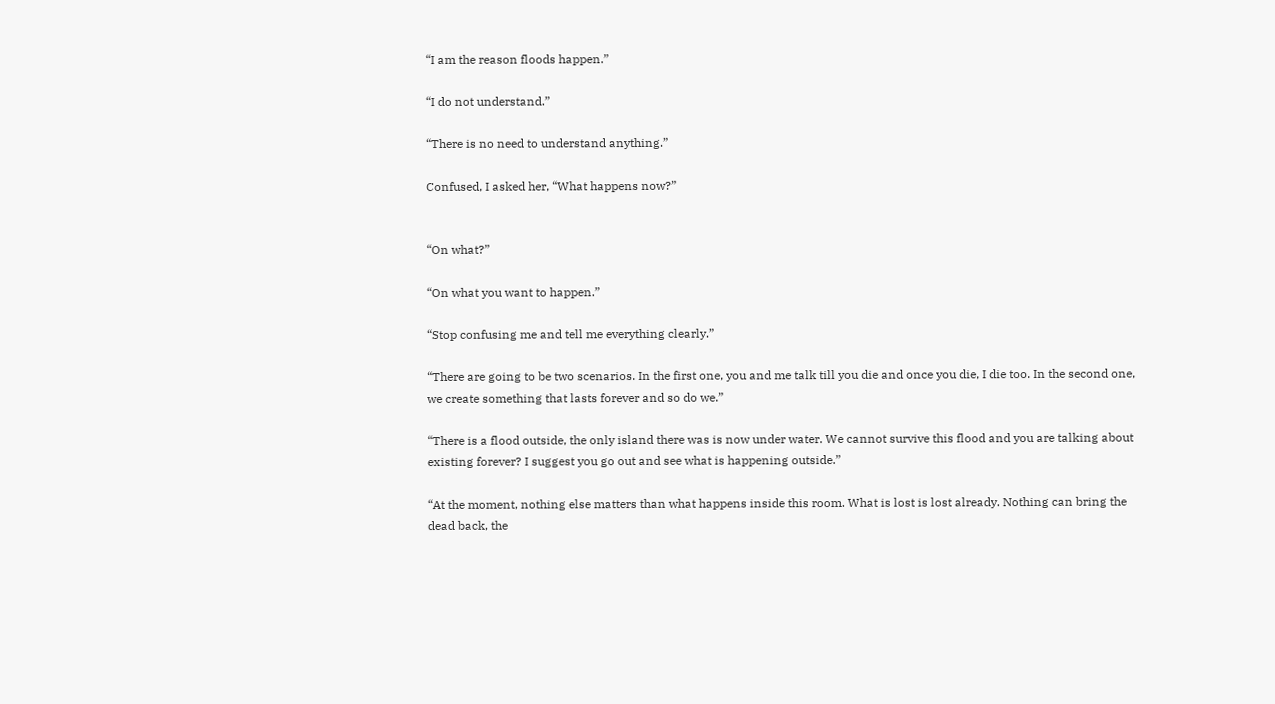“I am the reason floods happen.”

“I do not understand.”

“There is no need to understand anything.”

Confused, I asked her, “What happens now?”


“On what?”

“On what you want to happen.”

“Stop confusing me and tell me everything clearly.”

“There are going to be two scenarios. In the first one, you and me talk till you die and once you die, I die too. In the second one, we create something that lasts forever and so do we.”

“There is a flood outside, the only island there was is now under water. We cannot survive this flood and you are talking about existing forever? I suggest you go out and see what is happening outside.”

“At the moment, nothing else matters than what happens inside this room. What is lost is lost already. Nothing can bring the dead back, the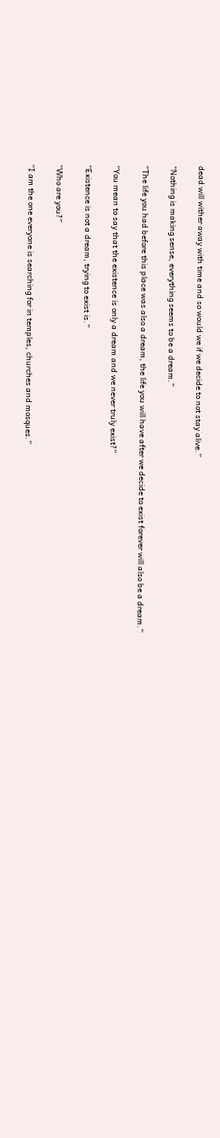dead will wither away with time and so would we if we decide to not stay alive.”

“Nothing is making sense, everything seems to be a dream.”

“The life you had before this place was also a dream, the life you will have after we decide to exist forever will also be a dream.”

“You mean to say that the existence is only a dream and we never truly exist?”

“Existence is not a dream, trying to exist is.”

“Who are you?”

“I am the one everyone is searching for in temples, churches and mosques.”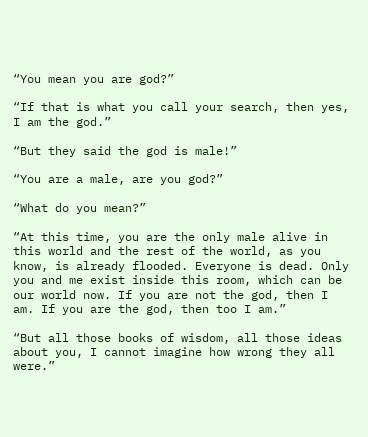“You mean you are god?”

“If that is what you call your search, then yes, I am the god.”

“But they said the god is male!”

“You are a male, are you god?”

“What do you mean?”

“At this time, you are the only male alive in this world and the rest of the world, as you know, is already flooded. Everyone is dead. Only you and me exist inside this room, which can be our world now. If you are not the god, then I am. If you are the god, then too I am.”

“But all those books of wisdom, all those ideas about you, I cannot imagine how wrong they all were.”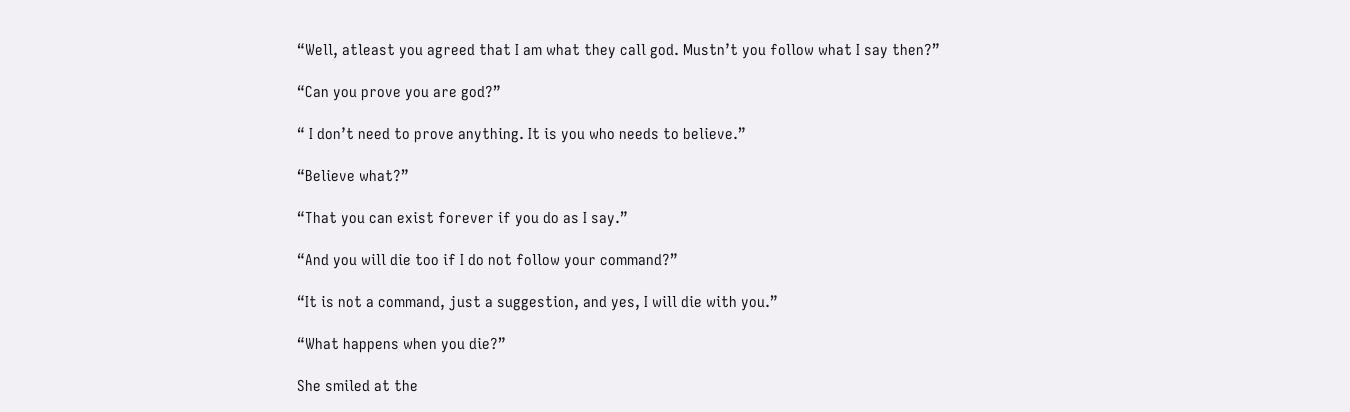“Well, atleast you agreed that I am what they call god. Mustn’t you follow what I say then?”

“Can you prove you are god?”

“ I don’t need to prove anything. It is you who needs to believe.”

“Believe what?”

“That you can exist forever if you do as I say.”

“And you will die too if I do not follow your command?”

“It is not a command, just a suggestion, and yes, I will die with you.”

“What happens when you die?”

She smiled at the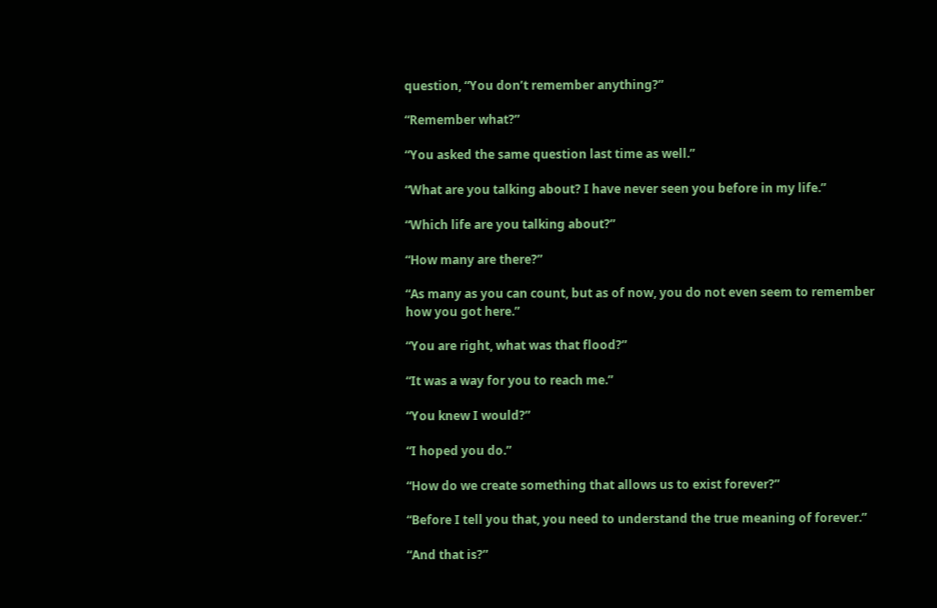question, “You don’t remember anything?”

“Remember what?”

“You asked the same question last time as well.”

“What are you talking about? I have never seen you before in my life.”

“Which life are you talking about?”

“How many are there?”

“As many as you can count, but as of now, you do not even seem to remember how you got here.”

“You are right, what was that flood?”

“It was a way for you to reach me.”

“You knew I would?”

“I hoped you do.”

“How do we create something that allows us to exist forever?”

“Before I tell you that, you need to understand the true meaning of forever.”

“And that is?”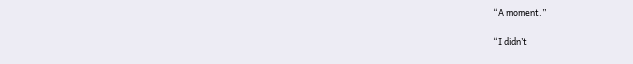“A moment.”

“I didn’t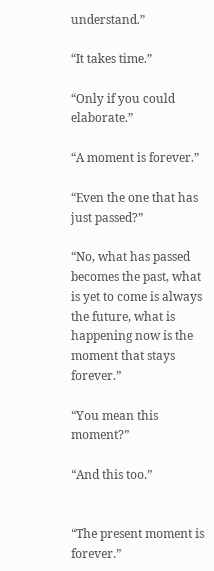understand.”

“It takes time.”

“Only if you could elaborate.”

“A moment is forever.”

“Even the one that has just passed?”

“No, what has passed becomes the past, what is yet to come is always the future, what is happening now is the moment that stays forever.”

“You mean this moment?”

“And this too.”


“The present moment is forever.”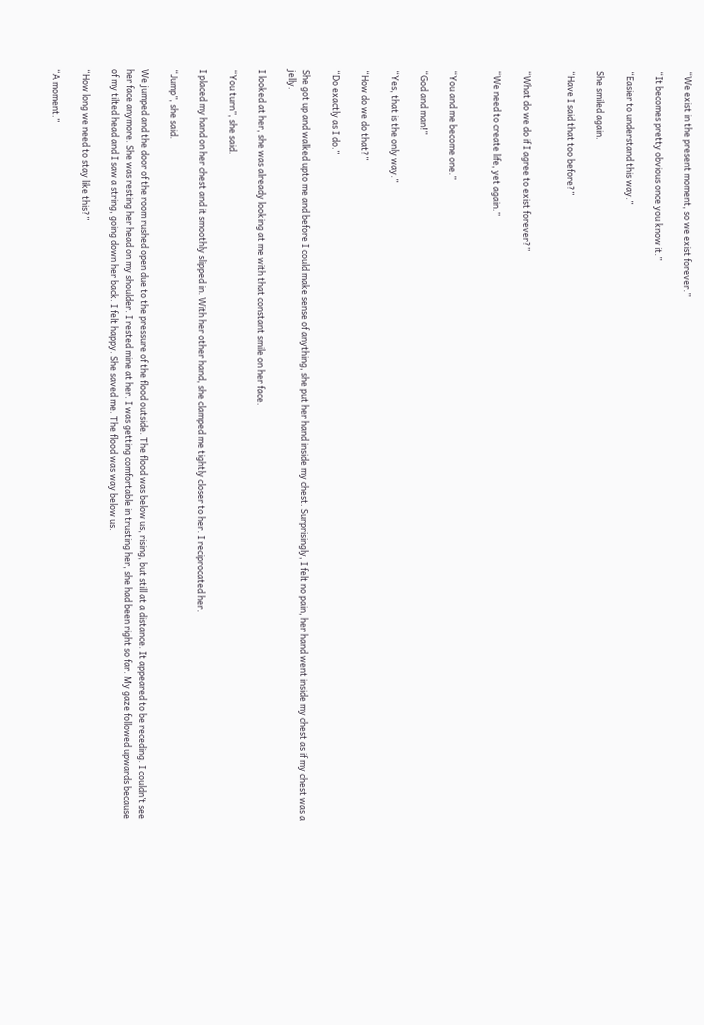“We exist in the present moment, so we exist forever.”

“It becomes pretty obvious once you know it.”

“Easier to understand this way.”

She smiled again.

“Have I said that too before?”


“What do we do if I agree to exist forever?”

“We need to create life, yet again.”


“You and me become one.”

“God and man!”

“Yes, that is the only way.”

“How do we do that?”

“Do exactly as I do.”

She got up and walked upto me and before I could make sense of anything, she put her hand inside my chest. Surprisingly, I felt no pain, her hand went inside my chest as if my chest was a jelly.

I looked at her, she was already looking at me with that constant smile on her face.

“You turn”, she said.

I placed my hand on her chest and it smoothly slipped in. With her other hand, she clamped me tightly closer to her. I reciprocated her.

“Jump”, she said.

We jumped and the door of the room rushed open due to the pressure of the flood outside. The flood was below us, rising, but still at a distance. It appeared to be receding. I couldn’t see her face anymore. She was resting her head on my shoulder. I rested mine at her. I was getting comfortable in trusting her, she had been right so far. My gaze followed upwards because of my tilted head and I saw a string, going down her back. I felt happy. She saved me. The flood was way below us.

“How long we need to stay like this?”

“A moment.”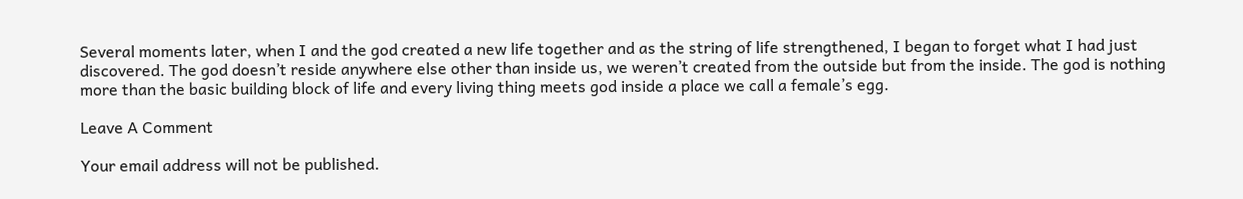Several moments later, when I and the god created a new life together and as the string of life strengthened, I began to forget what I had just discovered. The god doesn’t reside anywhere else other than inside us, we weren’t created from the outside but from the inside. The god is nothing more than the basic building block of life and every living thing meets god inside a place we call a female’s egg.

Leave A Comment

Your email address will not be published.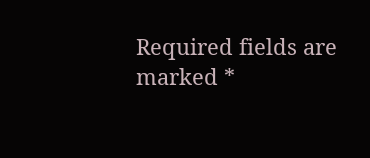Required fields are marked *